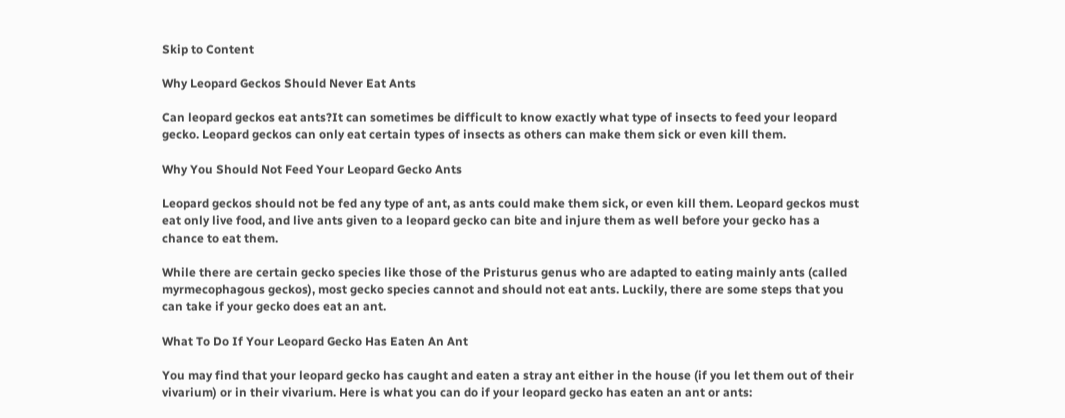Skip to Content

Why Leopard Geckos Should Never Eat Ants

Can leopard geckos eat ants?It can sometimes be difficult to know exactly what type of insects to feed your leopard gecko. Leopard geckos can only eat certain types of insects as others can make them sick or even kill them.

Why You Should Not Feed Your Leopard Gecko Ants

Leopard geckos should not be fed any type of ant, as ants could make them sick, or even kill them. Leopard geckos must eat only live food, and live ants given to a leopard gecko can bite and injure them as well before your gecko has a chance to eat them.

While there are certain gecko species like those of the Pristurus genus who are adapted to eating mainly ants (called myrmecophagous geckos), most gecko species cannot and should not eat ants. Luckily, there are some steps that you can take if your gecko does eat an ant.

What To Do If Your Leopard Gecko Has Eaten An Ant

You may find that your leopard gecko has caught and eaten a stray ant either in the house (if you let them out of their vivarium) or in their vivarium. Here is what you can do if your leopard gecko has eaten an ant or ants: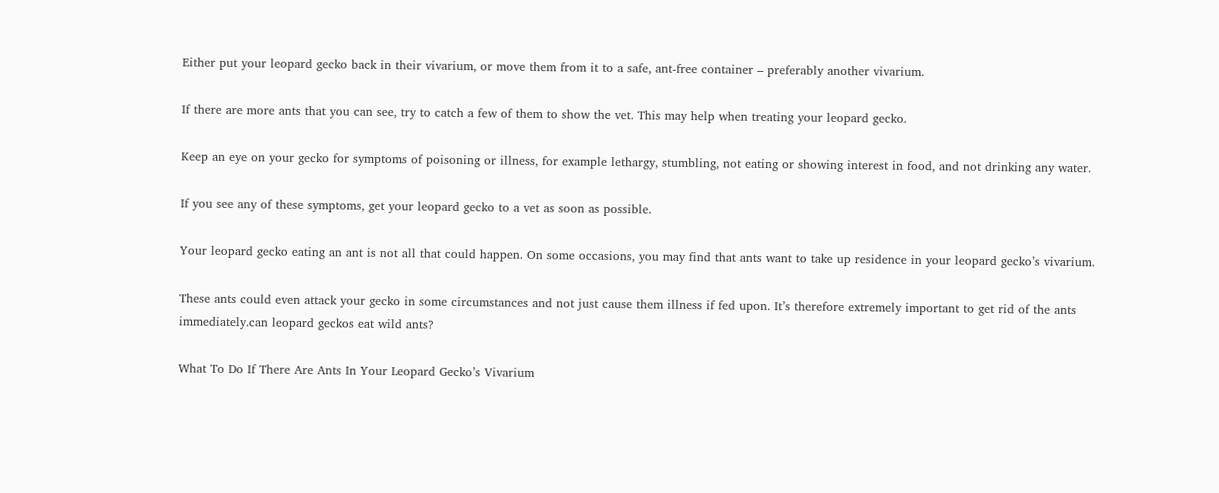Either put your leopard gecko back in their vivarium, or move them from it to a safe, ant-free container – preferably another vivarium.

If there are more ants that you can see, try to catch a few of them to show the vet. This may help when treating your leopard gecko.

Keep an eye on your gecko for symptoms of poisoning or illness, for example lethargy, stumbling, not eating or showing interest in food, and not drinking any water.

If you see any of these symptoms, get your leopard gecko to a vet as soon as possible.

Your leopard gecko eating an ant is not all that could happen. On some occasions, you may find that ants want to take up residence in your leopard gecko’s vivarium.

These ants could even attack your gecko in some circumstances and not just cause them illness if fed upon. It’s therefore extremely important to get rid of the ants immediately.can leopard geckos eat wild ants?

What To Do If There Are Ants In Your Leopard Gecko’s Vivarium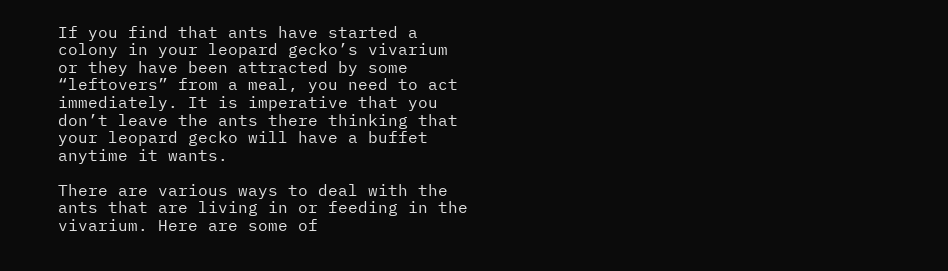If you find that ants have started a colony in your leopard gecko’s vivarium or they have been attracted by some “leftovers” from a meal, you need to act immediately. It is imperative that you don’t leave the ants there thinking that your leopard gecko will have a buffet anytime it wants.

There are various ways to deal with the ants that are living in or feeding in the vivarium. Here are some of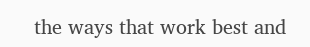the ways that work best and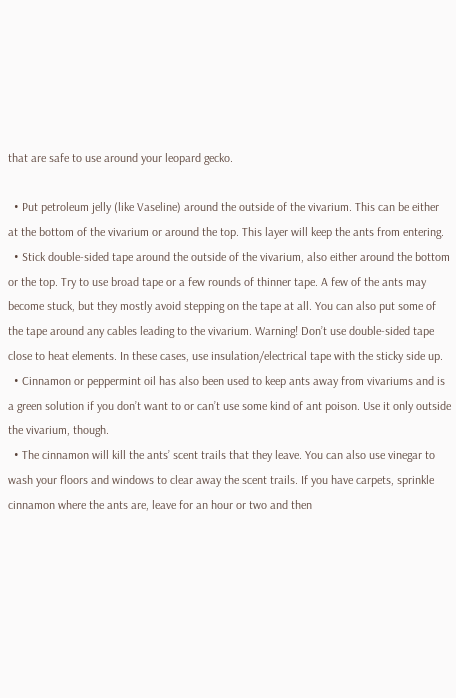that are safe to use around your leopard gecko.

  • Put petroleum jelly (like Vaseline) around the outside of the vivarium. This can be either at the bottom of the vivarium or around the top. This layer will keep the ants from entering.
  • Stick double-sided tape around the outside of the vivarium, also either around the bottom or the top. Try to use broad tape or a few rounds of thinner tape. A few of the ants may become stuck, but they mostly avoid stepping on the tape at all. You can also put some of the tape around any cables leading to the vivarium. Warning! Don’t use double-sided tape close to heat elements. In these cases, use insulation/electrical tape with the sticky side up.
  • Cinnamon or peppermint oil has also been used to keep ants away from vivariums and is a green solution if you don’t want to or can’t use some kind of ant poison. Use it only outside the vivarium, though.
  • The cinnamon will kill the ants’ scent trails that they leave. You can also use vinegar to wash your floors and windows to clear away the scent trails. If you have carpets, sprinkle cinnamon where the ants are, leave for an hour or two and then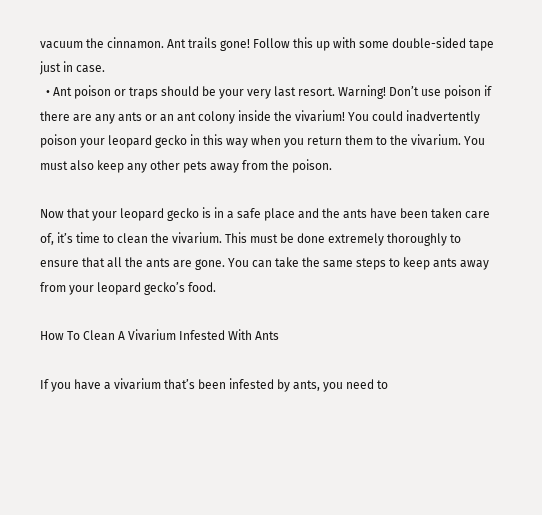vacuum the cinnamon. Ant trails gone! Follow this up with some double-sided tape just in case.
  • Ant poison or traps should be your very last resort. Warning! Don’t use poison if there are any ants or an ant colony inside the vivarium! You could inadvertently poison your leopard gecko in this way when you return them to the vivarium. You must also keep any other pets away from the poison.

Now that your leopard gecko is in a safe place and the ants have been taken care of, it’s time to clean the vivarium. This must be done extremely thoroughly to ensure that all the ants are gone. You can take the same steps to keep ants away from your leopard gecko’s food.

How To Clean A Vivarium Infested With Ants

If you have a vivarium that’s been infested by ants, you need to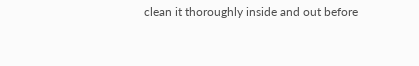clean it thoroughly inside and out before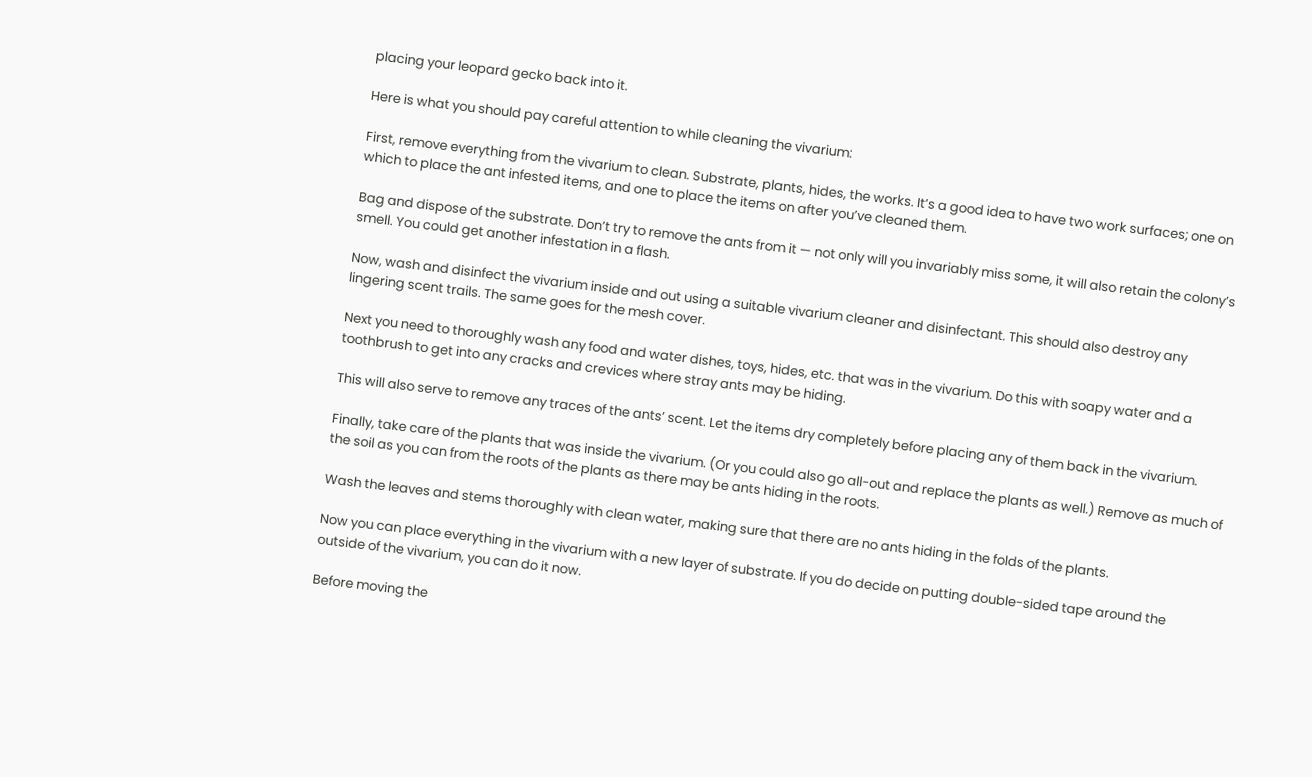placing your leopard gecko back into it.

Here is what you should pay careful attention to while cleaning the vivarium:

First, remove everything from the vivarium to clean. Substrate, plants, hides, the works. It’s a good idea to have two work surfaces; one on which to place the ant infested items, and one to place the items on after you’ve cleaned them.

Bag and dispose of the substrate. Don’t try to remove the ants from it — not only will you invariably miss some, it will also retain the colony’s smell. You could get another infestation in a flash.

Now, wash and disinfect the vivarium inside and out using a suitable vivarium cleaner and disinfectant. This should also destroy any lingering scent trails. The same goes for the mesh cover.

Next you need to thoroughly wash any food and water dishes, toys, hides, etc. that was in the vivarium. Do this with soapy water and a toothbrush to get into any cracks and crevices where stray ants may be hiding.

This will also serve to remove any traces of the ants’ scent. Let the items dry completely before placing any of them back in the vivarium.

Finally, take care of the plants that was inside the vivarium. (Or you could also go all-out and replace the plants as well.) Remove as much of the soil as you can from the roots of the plants as there may be ants hiding in the roots.

Wash the leaves and stems thoroughly with clean water, making sure that there are no ants hiding in the folds of the plants.

Now you can place everything in the vivarium with a new layer of substrate. If you do decide on putting double-sided tape around the outside of the vivarium, you can do it now.

Before moving the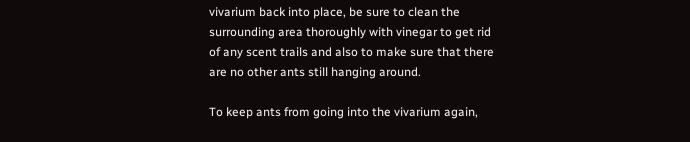vivarium back into place, be sure to clean the surrounding area thoroughly with vinegar to get rid of any scent trails and also to make sure that there are no other ants still hanging around.

To keep ants from going into the vivarium again,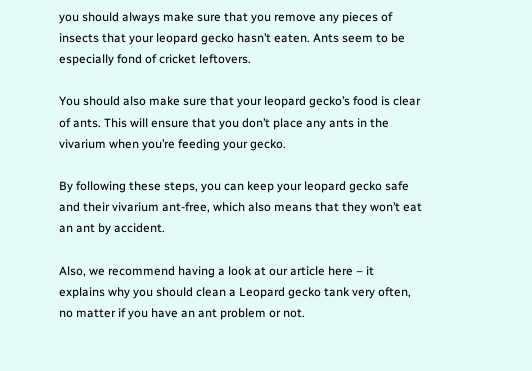you should always make sure that you remove any pieces of insects that your leopard gecko hasn’t eaten. Ants seem to be especially fond of cricket leftovers.

You should also make sure that your leopard gecko’s food is clear of ants. This will ensure that you don’t place any ants in the vivarium when you’re feeding your gecko.

By following these steps, you can keep your leopard gecko safe and their vivarium ant-free, which also means that they won’t eat an ant by accident.

Also, we recommend having a look at our article here – it explains why you should clean a Leopard gecko tank very often, no matter if you have an ant problem or not.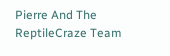Pierre And The ReptileCraze Team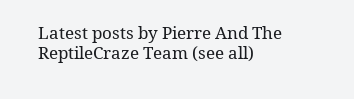Latest posts by Pierre And The ReptileCraze Team (see all)